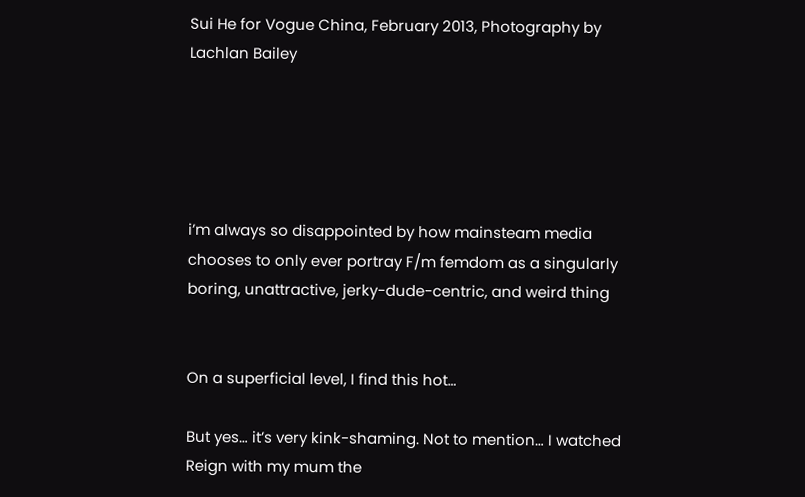Sui He for Vogue China, February 2013, Photography by Lachlan Bailey





i’m always so disappointed by how mainsteam media chooses to only ever portray F/m femdom as a singularly boring, unattractive, jerky-dude-centric, and weird thing


On a superficial level, I find this hot…

But yes… it’s very kink-shaming. Not to mention… I watched Reign with my mum the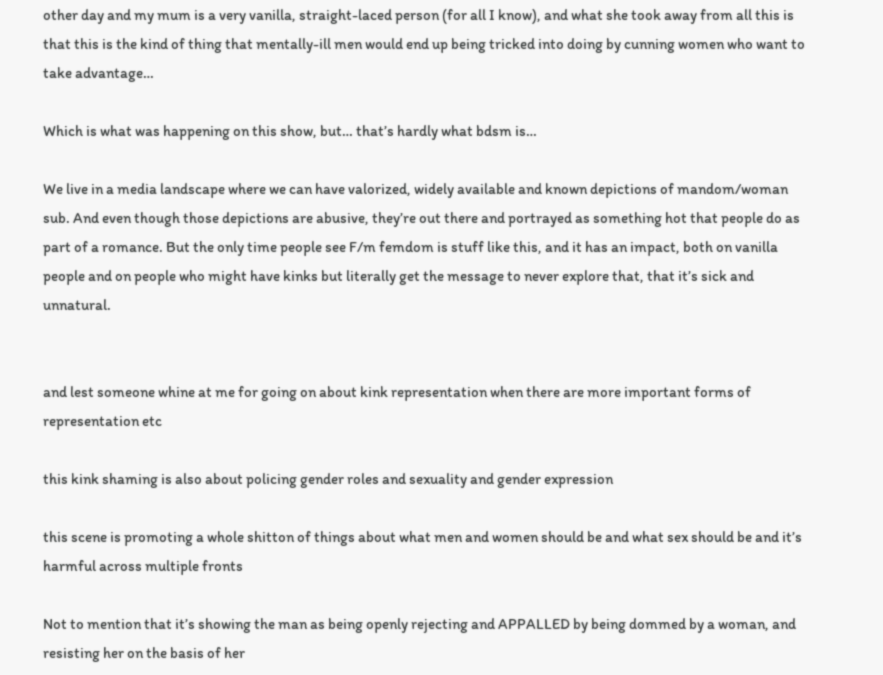other day and my mum is a very vanilla, straight-laced person (for all I know), and what she took away from all this is that this is the kind of thing that mentally-ill men would end up being tricked into doing by cunning women who want to take advantage…

Which is what was happening on this show, but… that’s hardly what bdsm is…

We live in a media landscape where we can have valorized, widely available and known depictions of mandom/woman sub. And even though those depictions are abusive, they’re out there and portrayed as something hot that people do as part of a romance. But the only time people see F/m femdom is stuff like this, and it has an impact, both on vanilla people and on people who might have kinks but literally get the message to never explore that, that it’s sick and unnatural.


and lest someone whine at me for going on about kink representation when there are more important forms of representation etc

this kink shaming is also about policing gender roles and sexuality and gender expression

this scene is promoting a whole shitton of things about what men and women should be and what sex should be and it’s harmful across multiple fronts

Not to mention that it’s showing the man as being openly rejecting and APPALLED by being dommed by a woman, and resisting her on the basis of her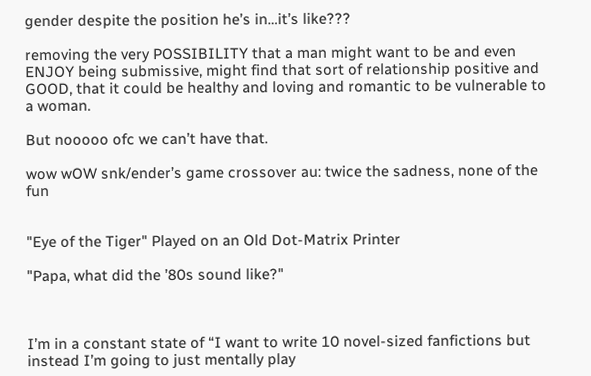gender despite the position he’s in…it’s like???

removing the very POSSIBILITY that a man might want to be and even ENJOY being submissive, might find that sort of relationship positive and GOOD, that it could be healthy and loving and romantic to be vulnerable to a woman.

But nooooo ofc we can’t have that.

wow wOW snk/ender’s game crossover au: twice the sadness, none of the fun


"Eye of the Tiger" Played on an Old Dot-Matrix Printer

"Papa, what did the ’80s sound like?"



I’m in a constant state of “I want to write 10 novel-sized fanfictions but instead I’m going to just mentally play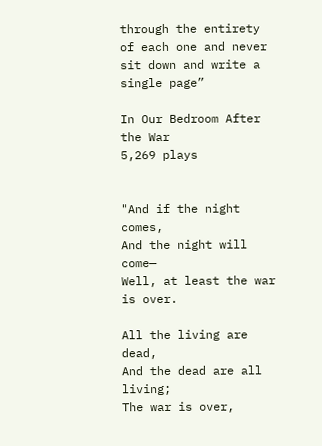through the entirety of each one and never sit down and write a single page”

In Our Bedroom After the War
5,269 plays


"And if the night comes,
And the night will come—
Well, at least the war is over.

All the living are dead,
And the dead are all living;
The war is over,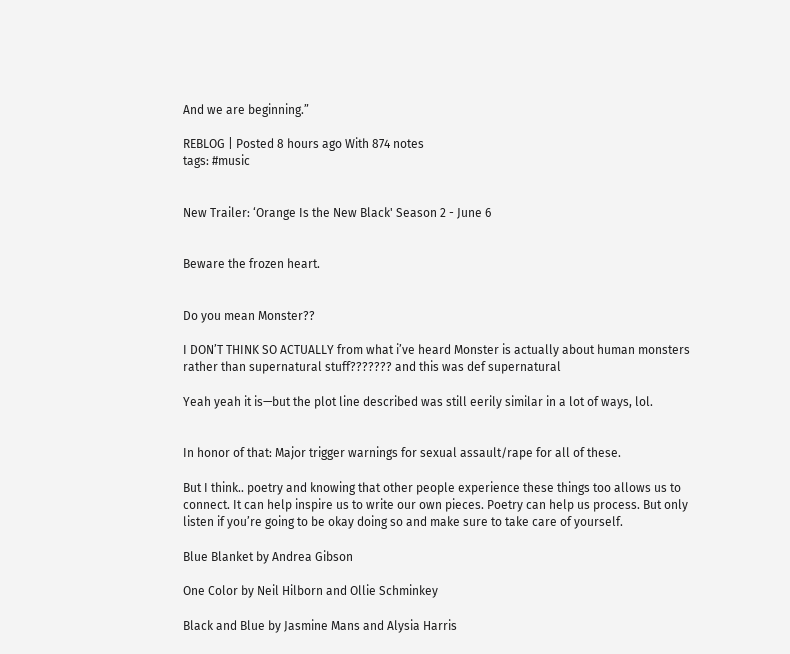And we are beginning.”

REBLOG | Posted 8 hours ago With 874 notes
tags: #music


New Trailer: ‘Orange Is the New Black' Season 2 - June 6


Beware the frozen heart.


Do you mean Monster??

I DON’T THINK SO ACTUALLY from what i’ve heard Monster is actually about human monsters rather than supernatural stuff??????? and this was def supernatural

Yeah yeah it is—but the plot line described was still eerily similar in a lot of ways, lol.


In honor of that: Major trigger warnings for sexual assault/rape for all of these.

But I think.. poetry and knowing that other people experience these things too allows us to connect. It can help inspire us to write our own pieces. Poetry can help us process. But only listen if you’re going to be okay doing so and make sure to take care of yourself.

Blue Blanket by Andrea Gibson

One Color by Neil Hilborn and Ollie Schminkey

Black and Blue by Jasmine Mans and Alysia Harris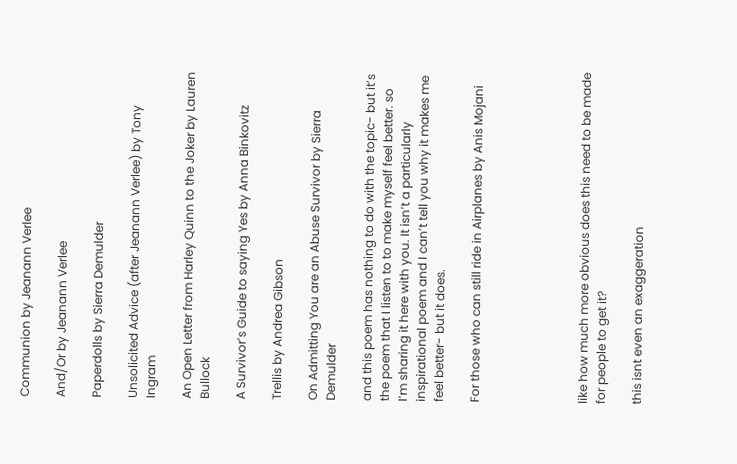Communion by Jeanann Verlee

And/Or by Jeanann Verlee

Paperdolls by Sierra Demulder

Unsolicited Advice (after Jeanann Verlee) by Tony Ingram

An Open Letter from Harley Quinn to the Joker by Lauren Bullock

A Survivor’s Guide to saying Yes by Anna Binkovitz

Trellis by Andrea Gibson

On Admitting You are an Abuse Survivor by Sierra Demulder

and this poem has nothing to do with the topic- but it’s the poem that I listen to to make myself feel better. so I’m sharing it here with you. It isn’t a particularly inspirational poem and I can’t tell you why it makes me feel better- but it does.

For those who can still ride in Airplanes by Anis Mojani





like how much more obvious does this need to be made for people to get it?

this isnt even an exaggeration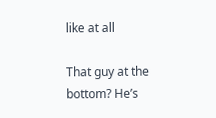like at all

That guy at the bottom? He’s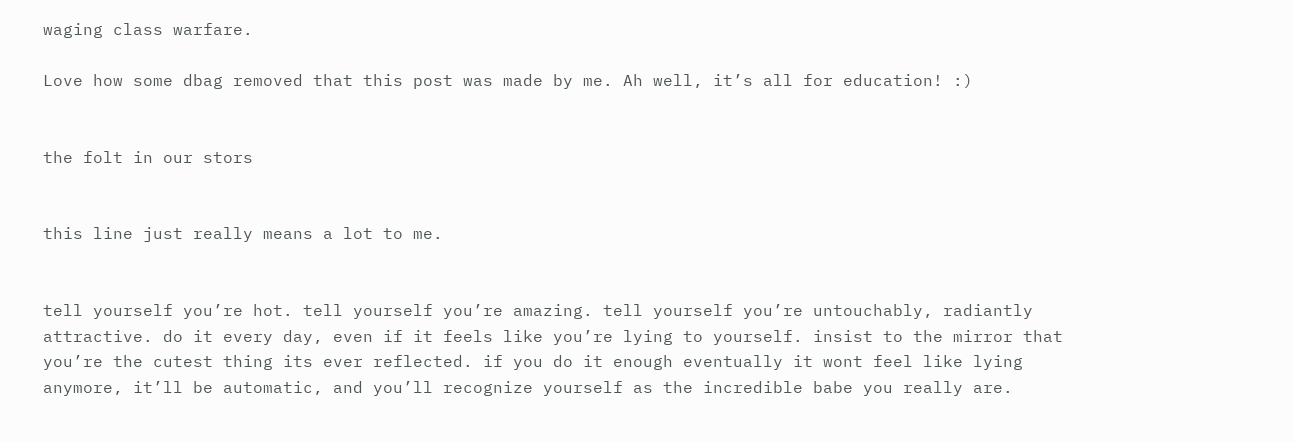waging class warfare.

Love how some dbag removed that this post was made by me. Ah well, it’s all for education! :)


the folt in our stors


this line just really means a lot to me.


tell yourself you’re hot. tell yourself you’re amazing. tell yourself you’re untouchably, radiantly attractive. do it every day, even if it feels like you’re lying to yourself. insist to the mirror that you’re the cutest thing its ever reflected. if you do it enough eventually it wont feel like lying anymore, it’ll be automatic, and you’ll recognize yourself as the incredible babe you really are.